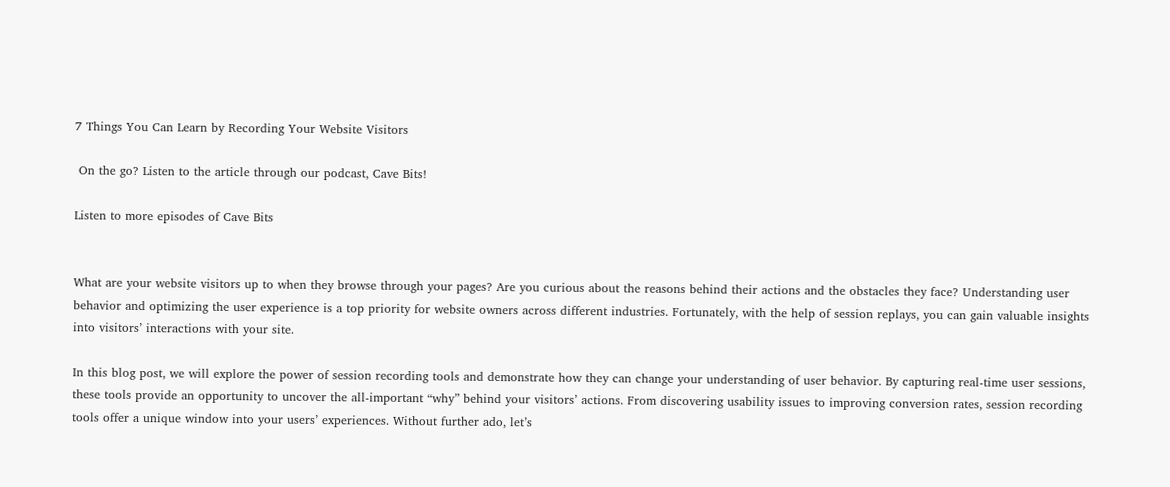7 Things You Can Learn by Recording Your Website Visitors

 On the go? Listen to the article through our podcast, Cave Bits!

Listen to more episodes of Cave Bits


What are your website visitors up to when they browse through your pages? Are you curious about the reasons behind their actions and the obstacles they face? Understanding user behavior and optimizing the user experience is a top priority for website owners across different industries. Fortunately, with the help of session replays, you can gain valuable insights into visitors’ interactions with your site.

In this blog post, we will explore the power of session recording tools and demonstrate how they can change your understanding of user behavior. By capturing real-time user sessions, these tools provide an opportunity to uncover the all-important “why” behind your visitors’ actions. From discovering usability issues to improving conversion rates, session recording tools offer a unique window into your users’ experiences. Without further ado, let’s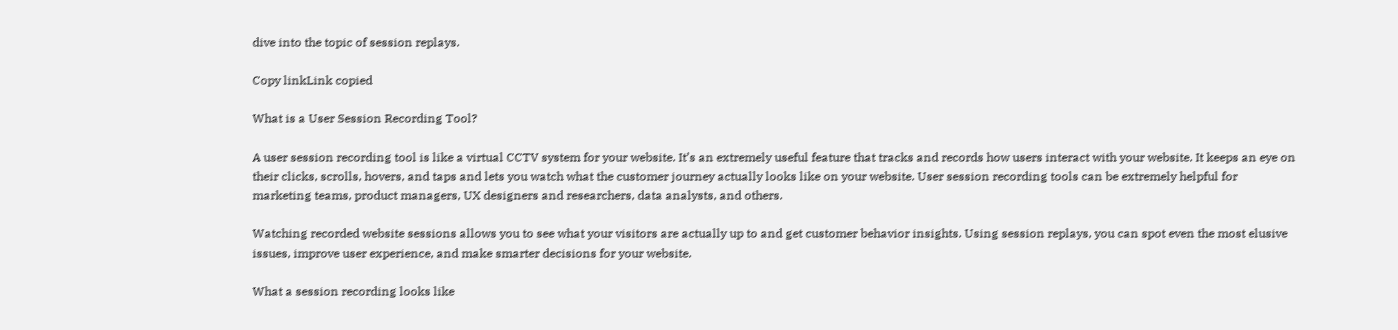dive into the topic of session replays.

Copy linkLink copied

What is a User Session Recording Tool?

A user session recording tool is like a virtual CCTV system for your website. It’s an extremely useful feature that tracks and records how users interact with your website. It keeps an eye on their clicks, scrolls, hovers, and taps and lets you watch what the customer journey actually looks like on your website. User session recording tools can be extremely helpful for marketing teams, product managers, UX designers and researchers, data analysts, and others.

Watching recorded website sessions allows you to see what your visitors are actually up to and get customer behavior insights. Using session replays, you can spot even the most elusive issues, improve user experience, and make smarter decisions for your website.

What a session recording looks like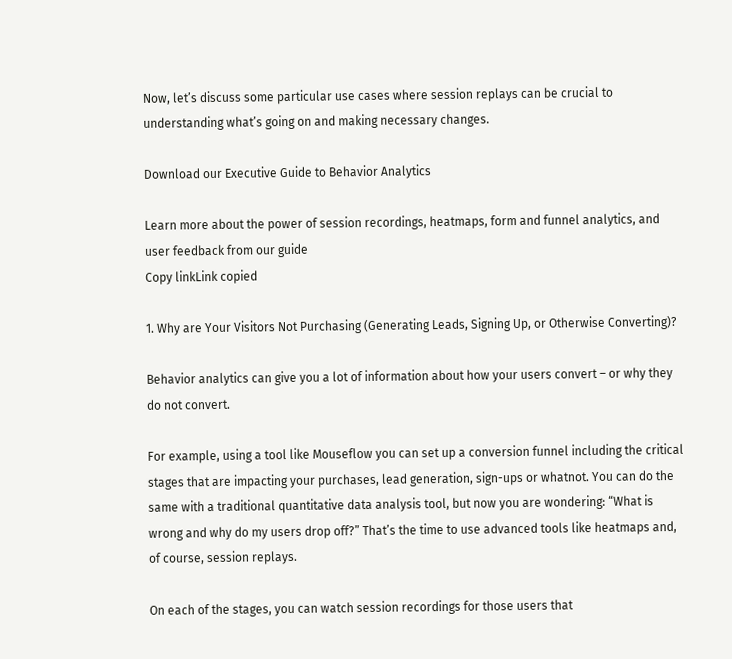Now, let’s discuss some particular use cases where session replays can be crucial to understanding what’s going on and making necessary changes.

Download our Executive Guide to Behavior Analytics

Learn more about the power of session recordings, heatmaps, form and funnel analytics, and user feedback from our guide
Copy linkLink copied

1. Why are Your Visitors Not Purchasing (Generating Leads, Signing Up, or Otherwise Converting)?

Behavior analytics can give you a lot of information about how your users convert – or why they do not convert.

For example, using a tool like Mouseflow you can set up a conversion funnel including the critical stages that are impacting your purchases, lead generation, sign-ups or whatnot. You can do the same with a traditional quantitative data analysis tool, but now you are wondering: “What is wrong and why do my users drop off?” That’s the time to use advanced tools like heatmaps and, of course, session replays.

On each of the stages, you can watch session recordings for those users that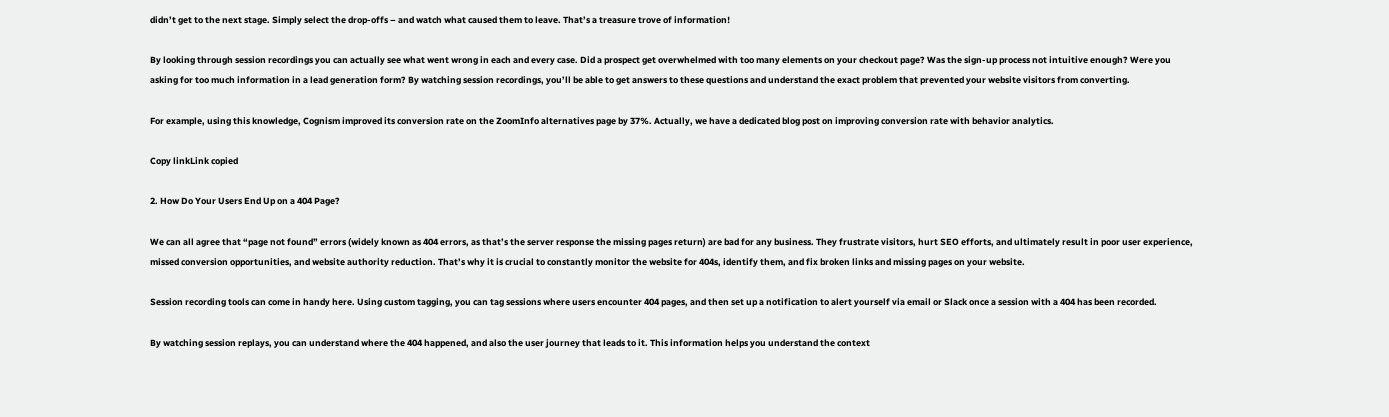didn’t get to the next stage. Simply select the drop-offs – and watch what caused them to leave. That’s a treasure trove of information!

By looking through session recordings you can actually see what went wrong in each and every case. Did a prospect get overwhelmed with too many elements on your checkout page? Was the sign-up process not intuitive enough? Were you asking for too much information in a lead generation form? By watching session recordings, you’ll be able to get answers to these questions and understand the exact problem that prevented your website visitors from converting.

For example, using this knowledge, Cognism improved its conversion rate on the ZoomInfo alternatives page by 37%. Actually, we have a dedicated blog post on improving conversion rate with behavior analytics.

Copy linkLink copied

2. How Do Your Users End Up on a 404 Page?

We can all agree that “page not found” errors (widely known as 404 errors, as that’s the server response the missing pages return) are bad for any business. They frustrate visitors, hurt SEO efforts, and ultimately result in poor user experience, missed conversion opportunities, and website authority reduction. That’s why it is crucial to constantly monitor the website for 404s, identify them, and fix broken links and missing pages on your website.

Session recording tools can come in handy here. Using custom tagging, you can tag sessions where users encounter 404 pages, and then set up a notification to alert yourself via email or Slack once a session with a 404 has been recorded.

By watching session replays, you can understand where the 404 happened, and also the user journey that leads to it. This information helps you understand the context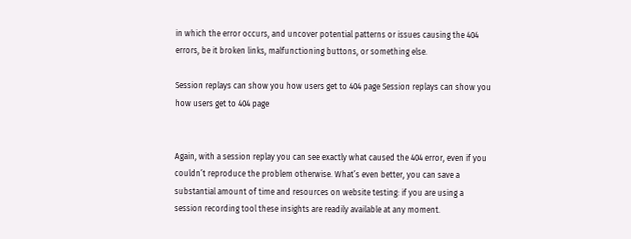in which the error occurs, and uncover potential patterns or issues causing the 404 errors, be it broken links, malfunctioning buttons, or something else.

Session replays can show you how users get to 404 page Session replays can show you how users get to 404 page


Again, with a session replay you can see exactly what caused the 404 error, even if you couldn’t reproduce the problem otherwise. What’s even better, you can save a substantial amount of time and resources on website testing: if you are using a session recording tool these insights are readily available at any moment.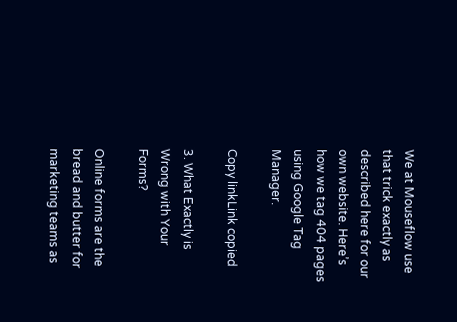We at Mouseflow use that trick exactly as described here for our own website. Here’s how we tag 404 pages using Google Tag Manager.

Copy linkLink copied

3. What Exactly is Wrong with Your Forms?

Online forms are the bread and butter for marketing teams as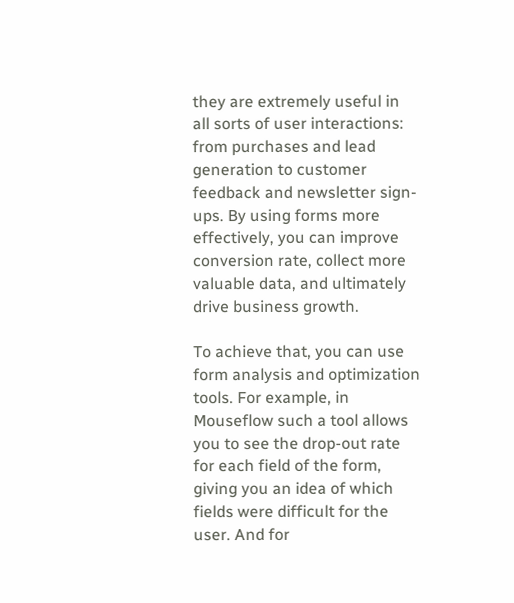they are extremely useful in all sorts of user interactions: from purchases and lead generation to customer feedback and newsletter sign-ups. By using forms more effectively, you can improve conversion rate, collect more valuable data, and ultimately drive business growth.

To achieve that, you can use form analysis and optimization tools. For example, in Mouseflow such a tool allows you to see the drop-out rate for each field of the form, giving you an idea of which fields were difficult for the user. And for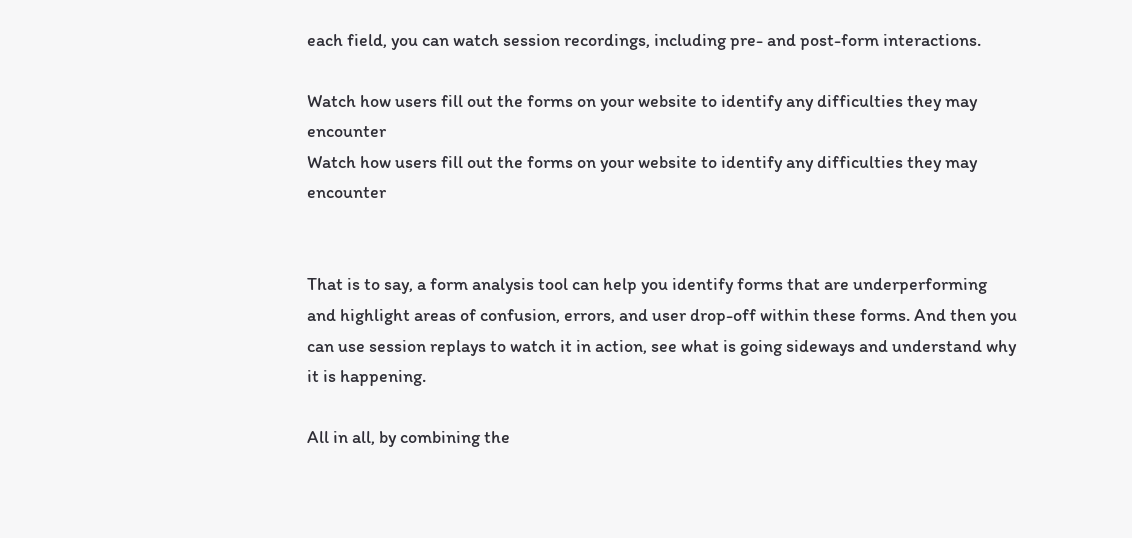each field, you can watch session recordings, including pre- and post-form interactions.

Watch how users fill out the forms on your website to identify any difficulties they may encounter
Watch how users fill out the forms on your website to identify any difficulties they may encounter


That is to say, a form analysis tool can help you identify forms that are underperforming and highlight areas of confusion, errors, and user drop-off within these forms. And then you can use session replays to watch it in action, see what is going sideways and understand why it is happening.

All in all, by combining the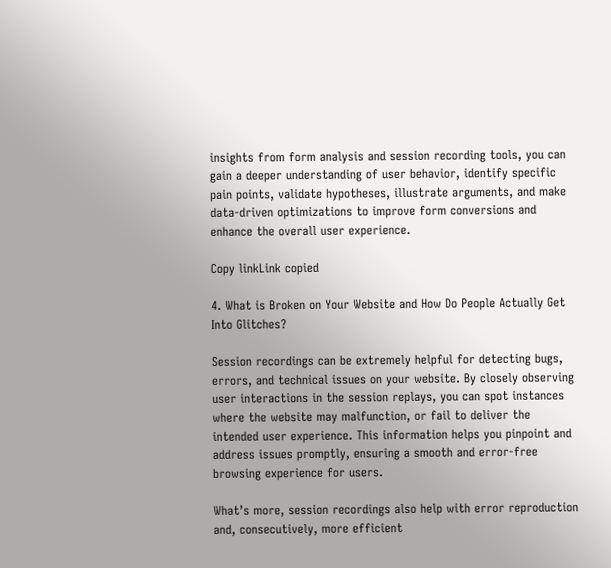insights from form analysis and session recording tools, you can gain a deeper understanding of user behavior, identify specific pain points, validate hypotheses, illustrate arguments, and make data-driven optimizations to improve form conversions and enhance the overall user experience.

Copy linkLink copied

4. What is Broken on Your Website and How Do People Actually Get Into Glitches?

Session recordings can be extremely helpful for detecting bugs, errors, and technical issues on your website. By closely observing user interactions in the session replays, you can spot instances where the website may malfunction, or fail to deliver the intended user experience. This information helps you pinpoint and address issues promptly, ensuring a smooth and error-free browsing experience for users.

What’s more, session recordings also help with error reproduction and, consecutively, more efficient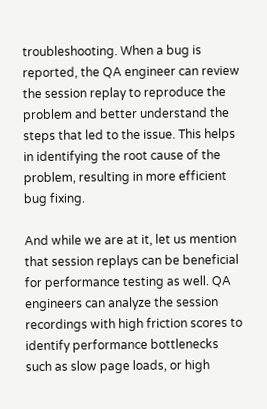troubleshooting. When a bug is reported, the QA engineer can review the session replay to reproduce the problem and better understand the steps that led to the issue. This helps in identifying the root cause of the problem, resulting in more efficient bug fixing.

And while we are at it, let us mention that session replays can be beneficial for performance testing as well. QA engineers can analyze the session recordings with high friction scores to identify performance bottlenecks such as slow page loads, or high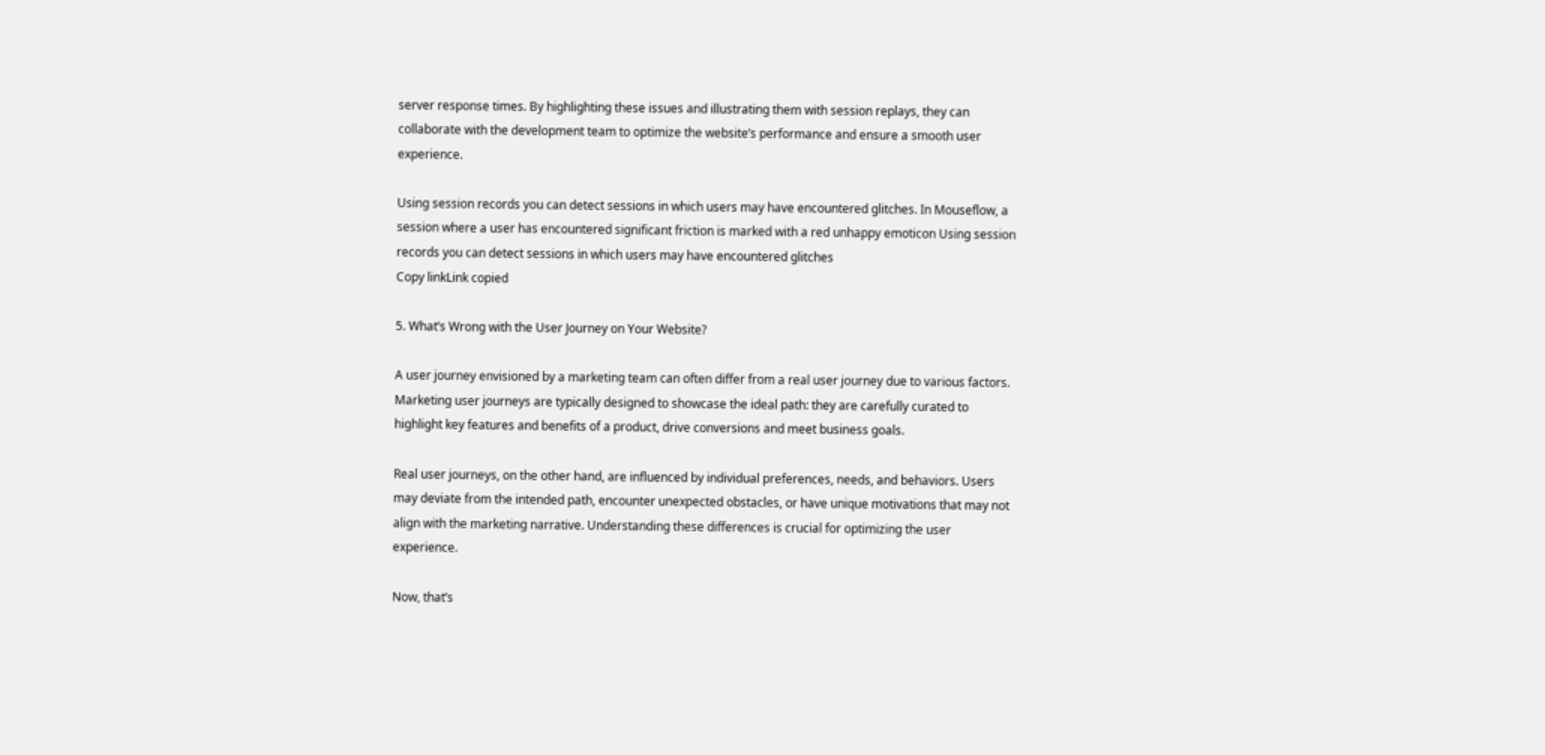server response times. By highlighting these issues and illustrating them with session replays, they can collaborate with the development team to optimize the website’s performance and ensure a smooth user experience.

Using session records you can detect sessions in which users may have encountered glitches. In Mouseflow, a session where a user has encountered significant friction is marked with a red unhappy emoticon Using session records you can detect sessions in which users may have encountered glitches
Copy linkLink copied

5. What’s Wrong with the User Journey on Your Website?

A user journey envisioned by a marketing team can often differ from a real user journey due to various factors. Marketing user journeys are typically designed to showcase the ideal path: they are carefully curated to highlight key features and benefits of a product, drive conversions and meet business goals.

Real user journeys, on the other hand, are influenced by individual preferences, needs, and behaviors. Users may deviate from the intended path, encounter unexpected obstacles, or have unique motivations that may not align with the marketing narrative. Understanding these differences is crucial for optimizing the user experience.

Now, that’s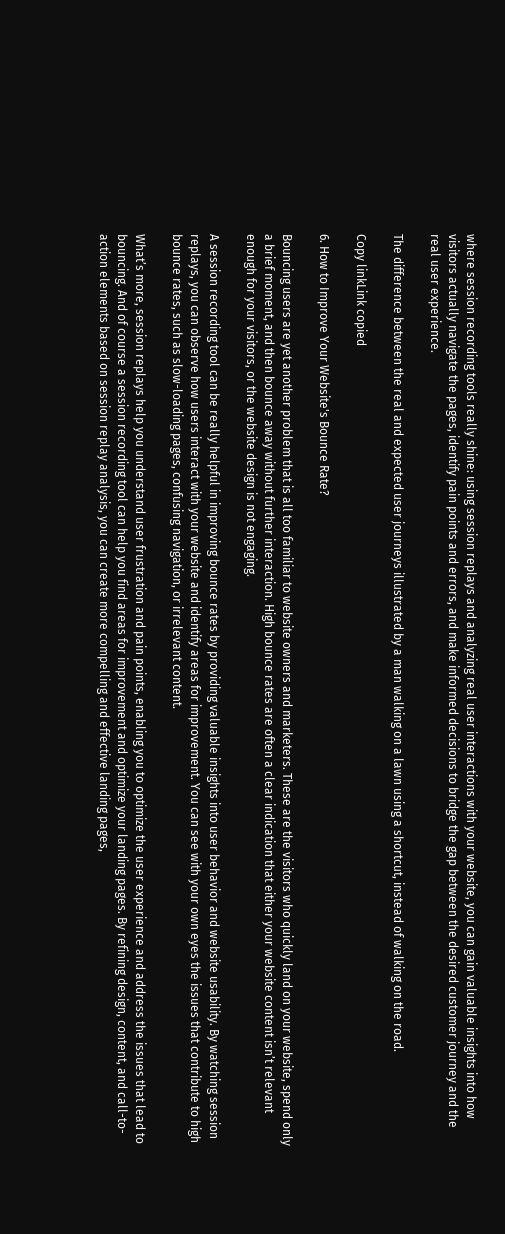where session recording tools really shine: using session replays and analyzing real user interactions with your website, you can gain valuable insights into how visitors actually navigate the pages, identify pain points and errors, and make informed decisions to bridge the gap between the desired customer journey and the real user experience.

The difference between the real and expected user journeys illustrated by a man walking on a lawn using a shortcut, instead of walking on the road.

Copy linkLink copied

6. How to Improve Your Website's Bounce Rate?

Bouncing users are yet another problem that is all too familiar to website owners and marketers. These are the visitors who quickly land on your website, spend only a brief moment, and then bounce away without further interaction. High bounce rates are often a clear indication that either your website content isn’t relevant enough for your visitors, or the website design is not engaging.

A session recording tool can be really helpful in improving bounce rates by providing valuable insights into user behavior and website usability. By watching session replays, you can observe how users interact with your website and identify areas for improvement. You can see with your own eyes the issues that contribute to high bounce rates, such as slow-loading pages, confusing navigation, or irrelevant content.

What’s more, session replays help you understand user frustration and pain points, enabling you to optimize the user experience and address the issues that lead to bouncing. And of course a session recording tool can help you find areas for improvement and optimize your landing pages. By refining design, content, and call-to-action elements based on session replay analysis, you can create more compelling and effective landing pages,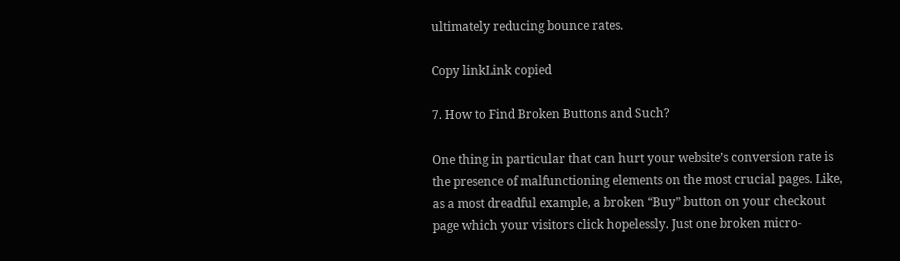ultimately reducing bounce rates.

Copy linkLink copied

7. How to Find Broken Buttons and Such?

One thing in particular that can hurt your website’s conversion rate is the presence of malfunctioning elements on the most crucial pages. Like, as a most dreadful example, a broken “Buy” button on your checkout page which your visitors click hopelessly. Just one broken micro-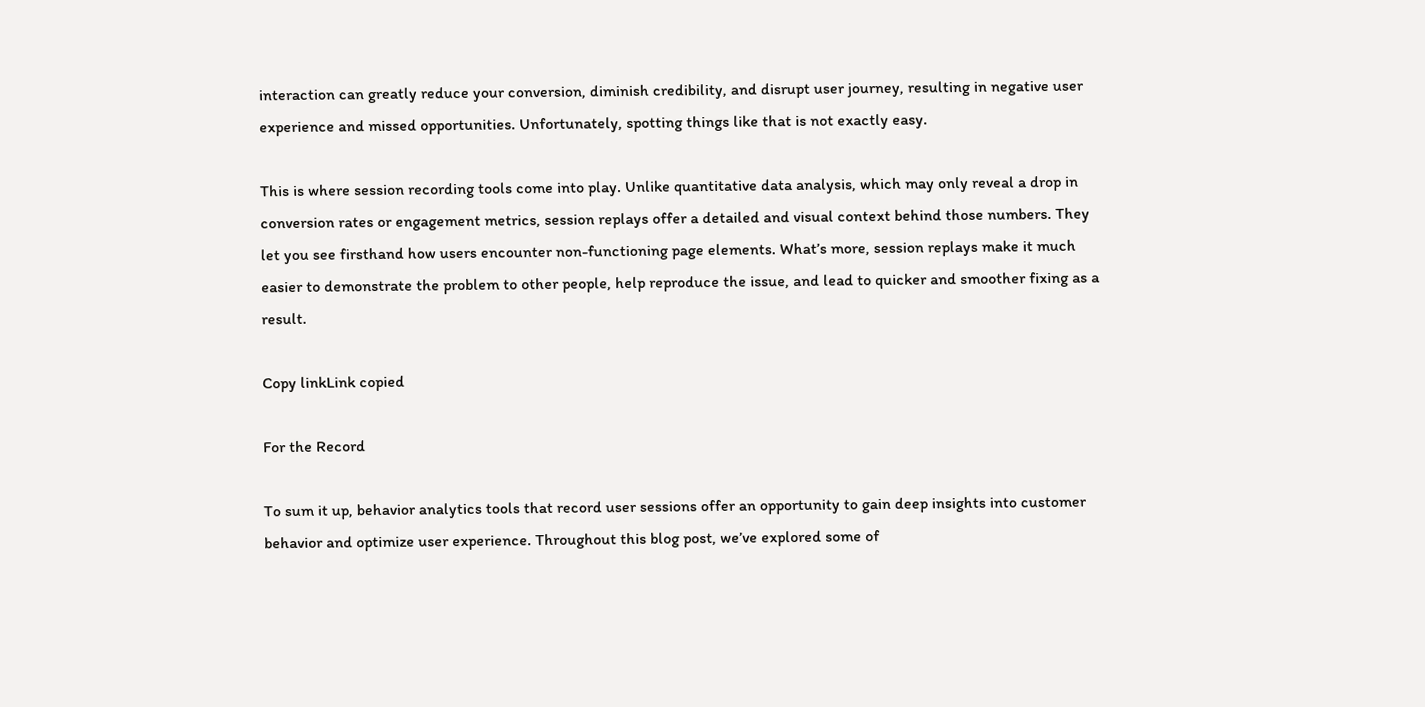interaction can greatly reduce your conversion, diminish credibility, and disrupt user journey, resulting in negative user experience and missed opportunities. Unfortunately, spotting things like that is not exactly easy.

This is where session recording tools come into play. Unlike quantitative data analysis, which may only reveal a drop in conversion rates or engagement metrics, session replays offer a detailed and visual context behind those numbers. They let you see firsthand how users encounter non-functioning page elements. What’s more, session replays make it much easier to demonstrate the problem to other people, help reproduce the issue, and lead to quicker and smoother fixing as a result.

Copy linkLink copied

For the Record

To sum it up, behavior analytics tools that record user sessions offer an opportunity to gain deep insights into customer behavior and optimize user experience. Throughout this blog post, we’ve explored some of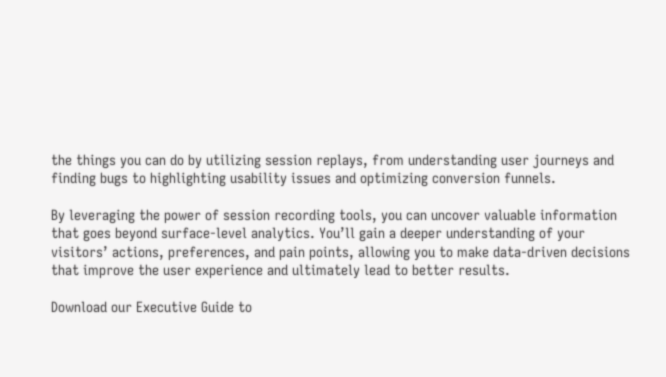the things you can do by utilizing session replays, from understanding user journeys and finding bugs to highlighting usability issues and optimizing conversion funnels.

By leveraging the power of session recording tools, you can uncover valuable information that goes beyond surface-level analytics. You’ll gain a deeper understanding of your visitors’ actions, preferences, and pain points, allowing you to make data-driven decisions that improve the user experience and ultimately lead to better results.

Download our Executive Guide to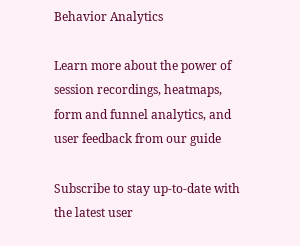Behavior Analytics

Learn more about the power of session recordings, heatmaps, form and funnel analytics, and user feedback from our guide

Subscribe to stay up-to-date with the latest user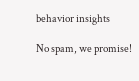behavior insights

No spam, we promise!